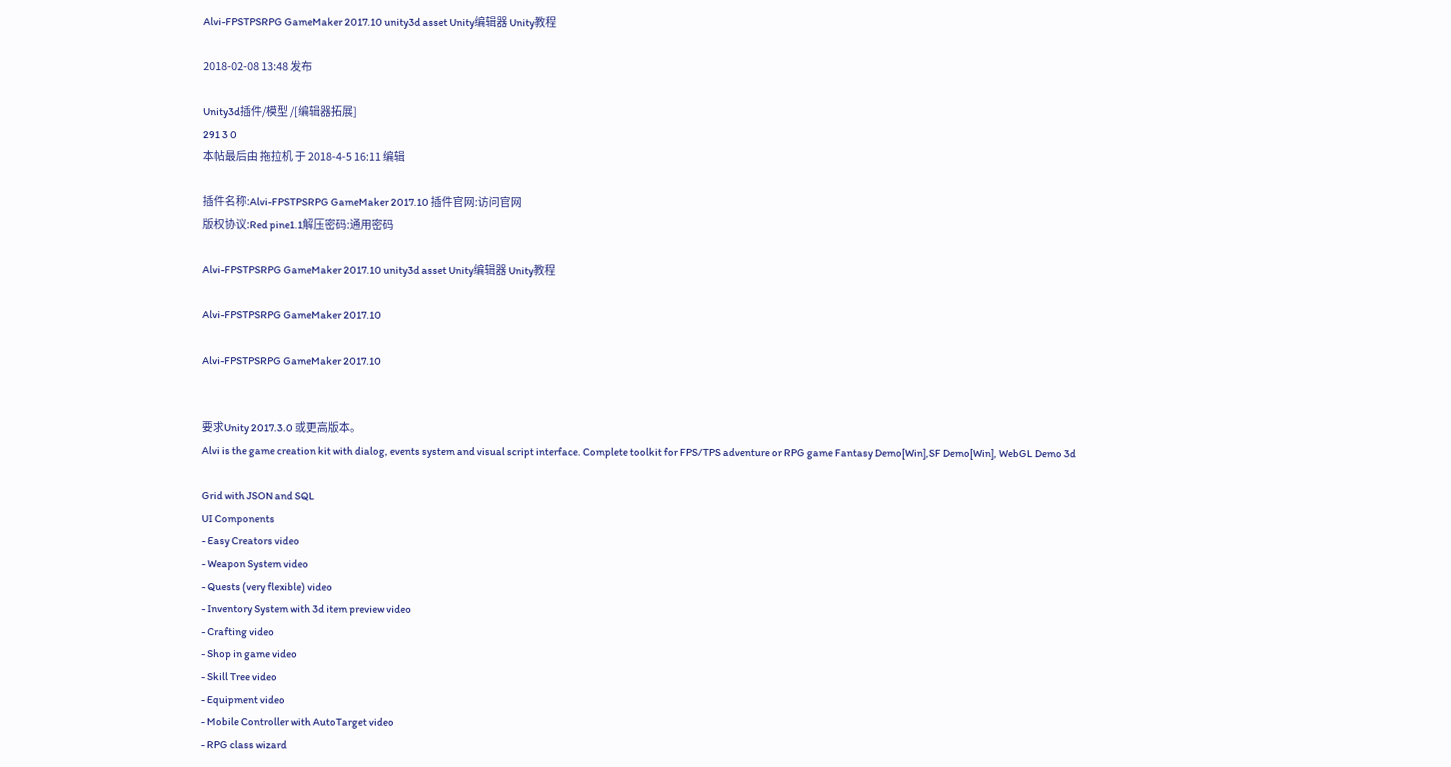Alvi-FPSTPSRPG GameMaker 2017.10 unity3d asset Unity编辑器 Unity教程

2018-02-08 13:48 发布

Unity3d插件/模型 /[编辑器拓展]
291 3 0
本帖最后由 拖拉机 于 2018-4-5 16:11 编辑

插件名称:Alvi-FPSTPSRPG GameMaker 2017.10 插件官网:访问官网
版权协议:Red pine1.1解压密码:通用密码

Alvi-FPSTPSRPG GameMaker 2017.10 unity3d asset Unity编辑器 Unity教程

Alvi-FPSTPSRPG GameMaker 2017.10

Alvi-FPSTPSRPG GameMaker 2017.10


要求Unity 2017.3.0 或更高版本。
Alvi is the game creation kit with dialog, events system and visual script interface. Complete toolkit for FPS/TPS adventure or RPG game Fantasy Demo[Win],SF Demo[Win], WebGL Demo 3d

Grid with JSON and SQL
UI Components
- Easy Creators video
- Weapon System video
- Quests (very flexible) video
- Inventory System with 3d item preview video
- Crafting video
- Shop in game video
- Skill Tree video
- Equipment video
- Mobile Controller with AutoTarget video
- RPG class wizard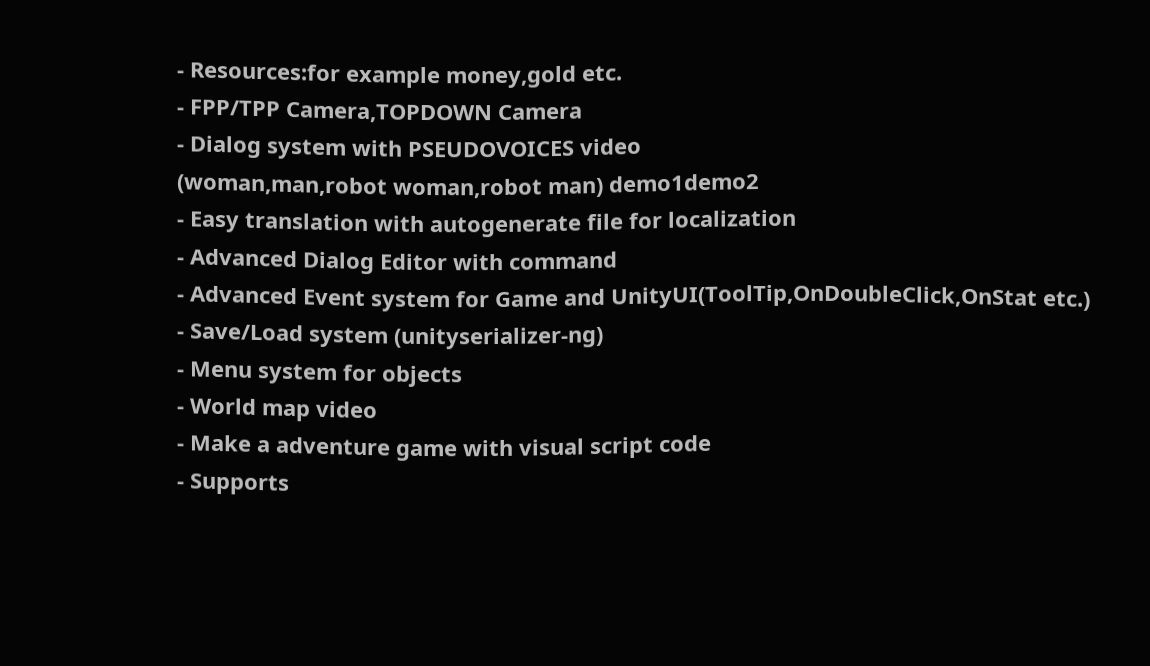- Resources:for example money,gold etc.
- FPP/TPP Camera,TOPDOWN Camera
- Dialog system with PSEUDOVOICES video
(woman,man,robot woman,robot man) demo1demo2
- Easy translation with autogenerate file for localization
- Advanced Dialog Editor with command
- Advanced Event system for Game and UnityUI(ToolTip,OnDoubleClick,OnStat etc.)
- Save/Load system (unityserializer-ng)
- Menu system for objects
- World map video
- Make a adventure game with visual script code
- Supports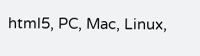html5, PC, Mac, Linux,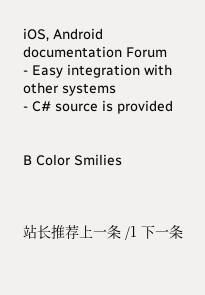iOS, Android
documentation Forum
- Easy integration with other systems
- C# source is provided


B Color Smilies



站长推荐上一条 /1 下一条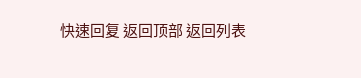快速回复 返回顶部 返回列表